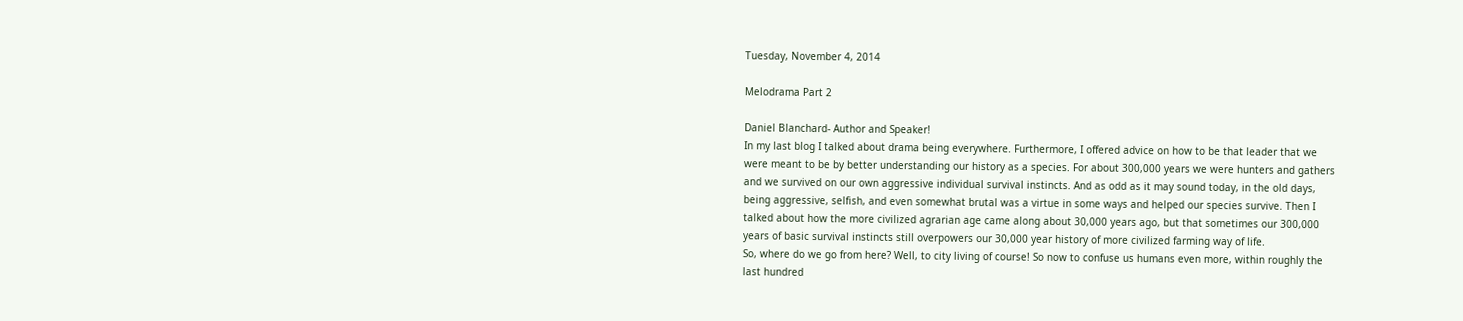Tuesday, November 4, 2014

Melodrama Part 2

Daniel Blanchard- Author and Speaker!
In my last blog I talked about drama being everywhere. Furthermore, I offered advice on how to be that leader that we were meant to be by better understanding our history as a species. For about 300,000 years we were hunters and gathers and we survived on our own aggressive individual survival instincts. And as odd as it may sound today, in the old days, being aggressive, selfish, and even somewhat brutal was a virtue in some ways and helped our species survive. Then I talked about how the more civilized agrarian age came along about 30,000 years ago, but that sometimes our 300,000 years of basic survival instincts still overpowers our 30,000 year history of more civilized farming way of life.
So, where do we go from here? Well, to city living of course! So now to confuse us humans even more, within roughly the last hundred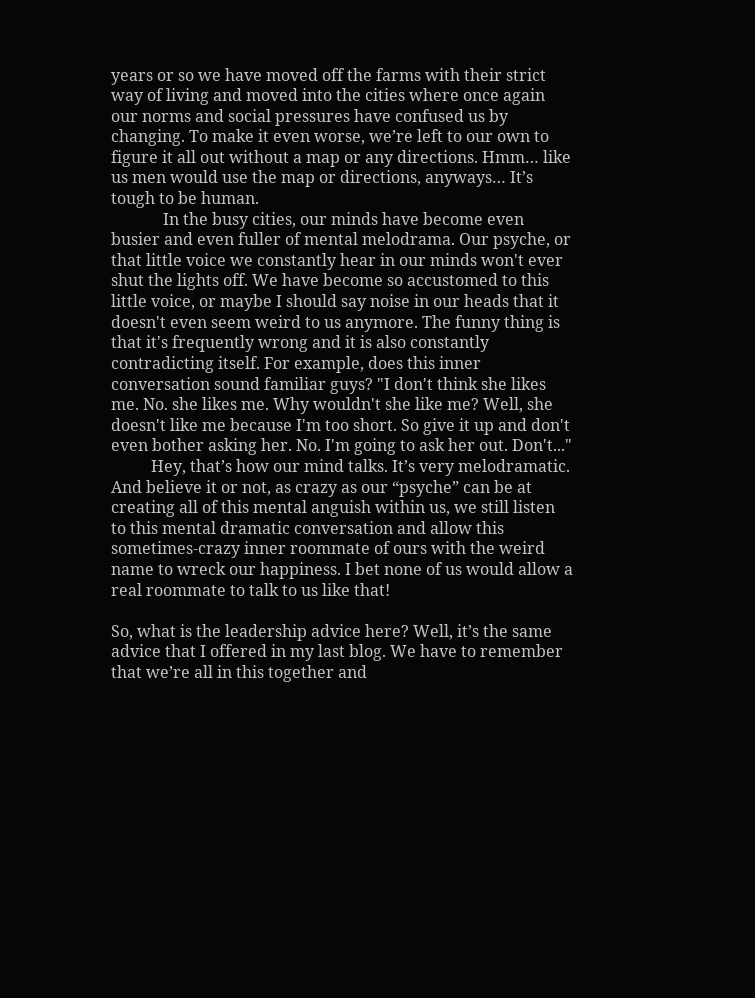years or so we have moved off the farms with their strict way of living and moved into the cities where once again our norms and social pressures have confused us by changing. To make it even worse, we’re left to our own to figure it all out without a map or any directions. Hmm… like us men would use the map or directions, anyways… It’s tough to be human.
             In the busy cities, our minds have become even busier and even fuller of mental melodrama. Our psyche, or that little voice we constantly hear in our minds won't ever shut the lights off. We have become so accustomed to this little voice, or maybe I should say noise in our heads that it doesn't even seem weird to us anymore. The funny thing is that it's frequently wrong and it is also constantly contradicting itself. For example, does this inner conversation sound familiar guys? "I don't think she likes me. No. she likes me. Why wouldn't she like me? Well, she doesn't like me because I'm too short. So give it up and don't even bother asking her. No. I'm going to ask her out. Don't..."
          Hey, that’s how our mind talks. It’s very melodramatic. And believe it or not, as crazy as our “psyche” can be at creating all of this mental anguish within us, we still listen to this mental dramatic conversation and allow this sometimes-crazy inner roommate of ours with the weird name to wreck our happiness. I bet none of us would allow a real roommate to talk to us like that!

So, what is the leadership advice here? Well, it’s the same advice that I offered in my last blog. We have to remember that we’re all in this together and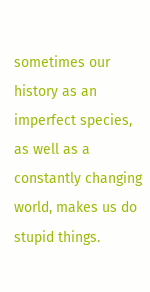sometimes our history as an imperfect species, as well as a constantly changing world, makes us do stupid things.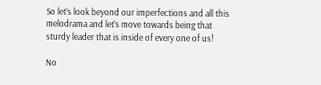So let’s look beyond our imperfections and all this melodrama and let’s move towards being that sturdy leader that is inside of every one of us!

No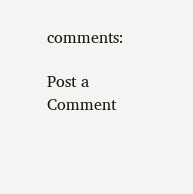comments:

Post a Comment